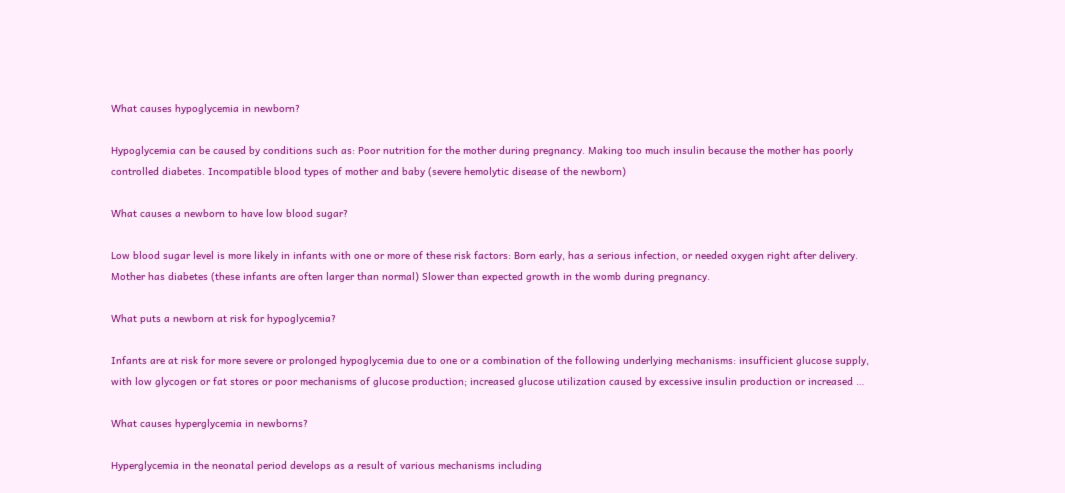What causes hypoglycemia in newborn?

Hypoglycemia can be caused by conditions such as: Poor nutrition for the mother during pregnancy. Making too much insulin because the mother has poorly controlled diabetes. Incompatible blood types of mother and baby (severe hemolytic disease of the newborn)

What causes a newborn to have low blood sugar?

Low blood sugar level is more likely in infants with one or more of these risk factors: Born early, has a serious infection, or needed oxygen right after delivery. Mother has diabetes (these infants are often larger than normal) Slower than expected growth in the womb during pregnancy.

What puts a newborn at risk for hypoglycemia?

Infants are at risk for more severe or prolonged hypoglycemia due to one or a combination of the following underlying mechanisms: insufficient glucose supply, with low glycogen or fat stores or poor mechanisms of glucose production; increased glucose utilization caused by excessive insulin production or increased …

What causes hyperglycemia in newborns?

Hyperglycemia in the neonatal period develops as a result of various mechanisms including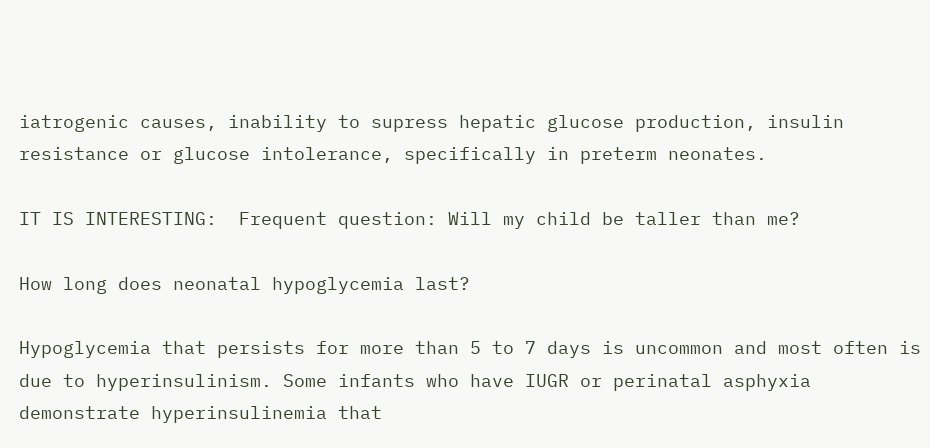iatrogenic causes, inability to supress hepatic glucose production, insulin resistance or glucose intolerance, specifically in preterm neonates.

IT IS INTERESTING:  Frequent question: Will my child be taller than me?

How long does neonatal hypoglycemia last?

Hypoglycemia that persists for more than 5 to 7 days is uncommon and most often is due to hyperinsulinism. Some infants who have IUGR or perinatal asphyxia demonstrate hyperinsulinemia that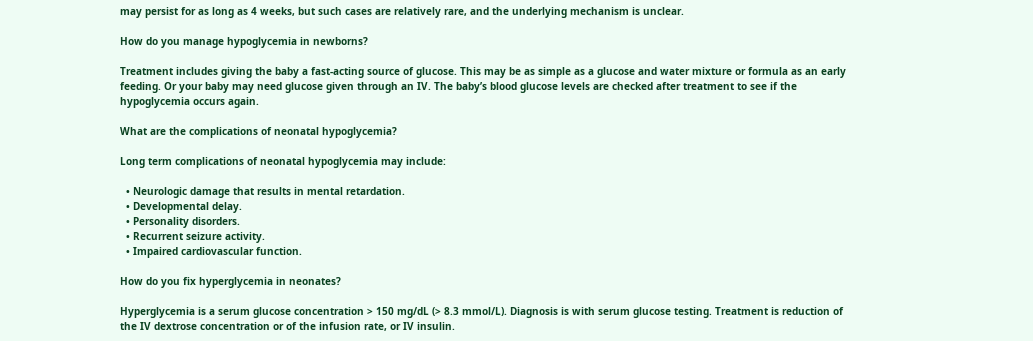may persist for as long as 4 weeks, but such cases are relatively rare, and the underlying mechanism is unclear.

How do you manage hypoglycemia in newborns?

Treatment includes giving the baby a fast-acting source of glucose. This may be as simple as a glucose and water mixture or formula as an early feeding. Or your baby may need glucose given through an IV. The baby’s blood glucose levels are checked after treatment to see if the hypoglycemia occurs again.

What are the complications of neonatal hypoglycemia?

Long term complications of neonatal hypoglycemia may include:

  • Neurologic damage that results in mental retardation.
  • Developmental delay.
  • Personality disorders.
  • Recurrent seizure activity.
  • Impaired cardiovascular function.

How do you fix hyperglycemia in neonates?

Hyperglycemia is a serum glucose concentration > 150 mg/dL (> 8.3 mmol/L). Diagnosis is with serum glucose testing. Treatment is reduction of the IV dextrose concentration or of the infusion rate, or IV insulin.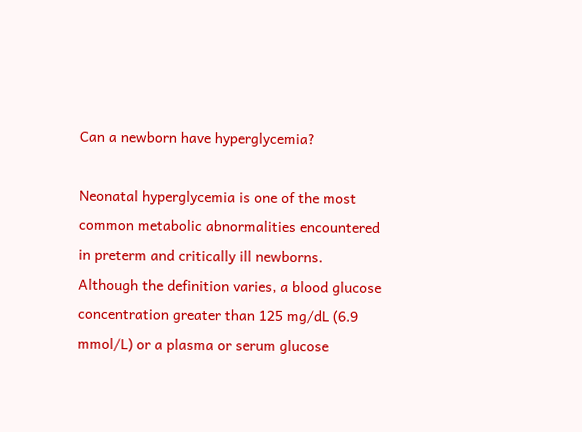Can a newborn have hyperglycemia?

Neonatal hyperglycemia is one of the most common metabolic abnormalities encountered in preterm and critically ill newborns. Although the definition varies, a blood glucose concentration greater than 125 mg/dL (6.9 mmol/L) or a plasma or serum glucose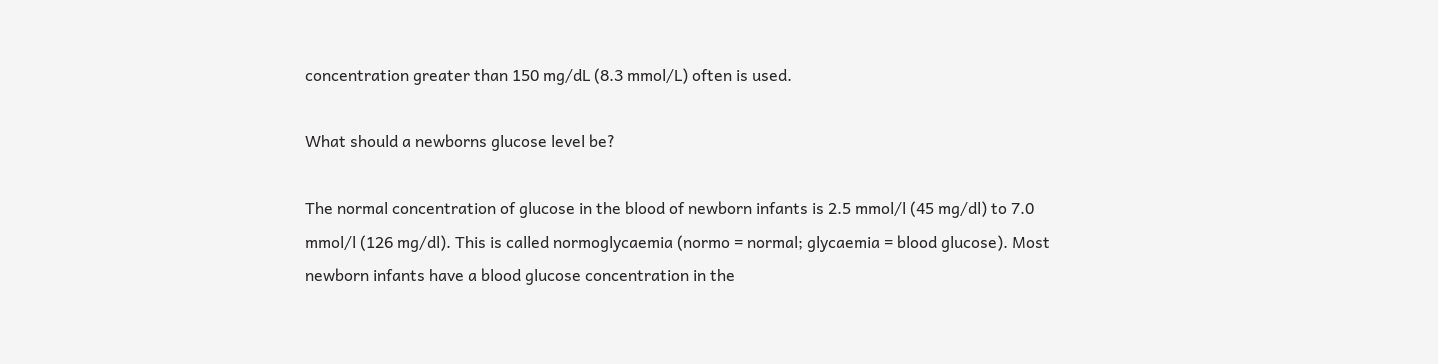concentration greater than 150 mg/dL (8.3 mmol/L) often is used.

What should a newborns glucose level be?

The normal concentration of glucose in the blood of newborn infants is 2.5 mmol/l (45 mg/dl) to 7.0 mmol/l (126 mg/dl). This is called normoglycaemia (normo = normal; glycaemia = blood glucose). Most newborn infants have a blood glucose concentration in the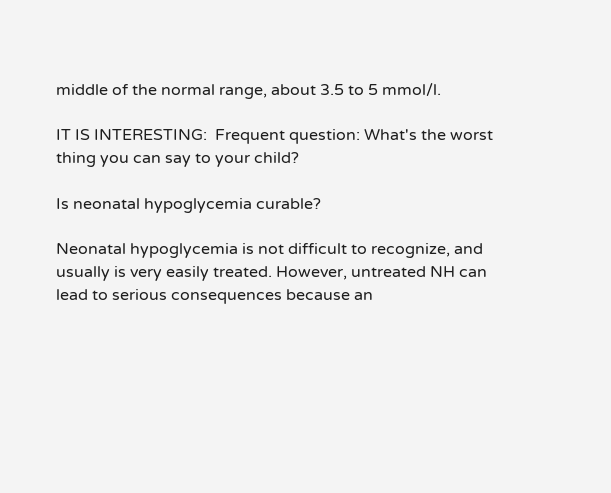middle of the normal range, about 3.5 to 5 mmol/l.

IT IS INTERESTING:  Frequent question: What's the worst thing you can say to your child?

Is neonatal hypoglycemia curable?

Neonatal hypoglycemia is not difficult to recognize, and usually is very easily treated. However, untreated NH can lead to serious consequences because an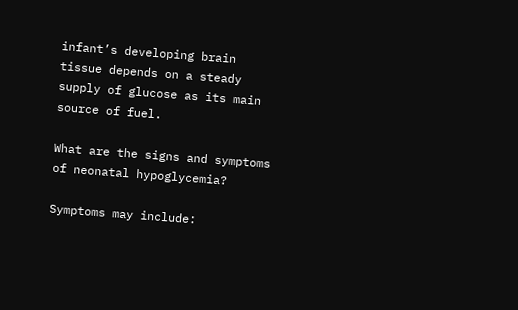infant’s developing brain tissue depends on a steady supply of glucose as its main source of fuel.

What are the signs and symptoms of neonatal hypoglycemia?

Symptoms may include: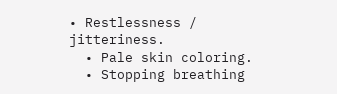• Restlessness / jitteriness.
  • Pale skin coloring.
  • Stopping breathing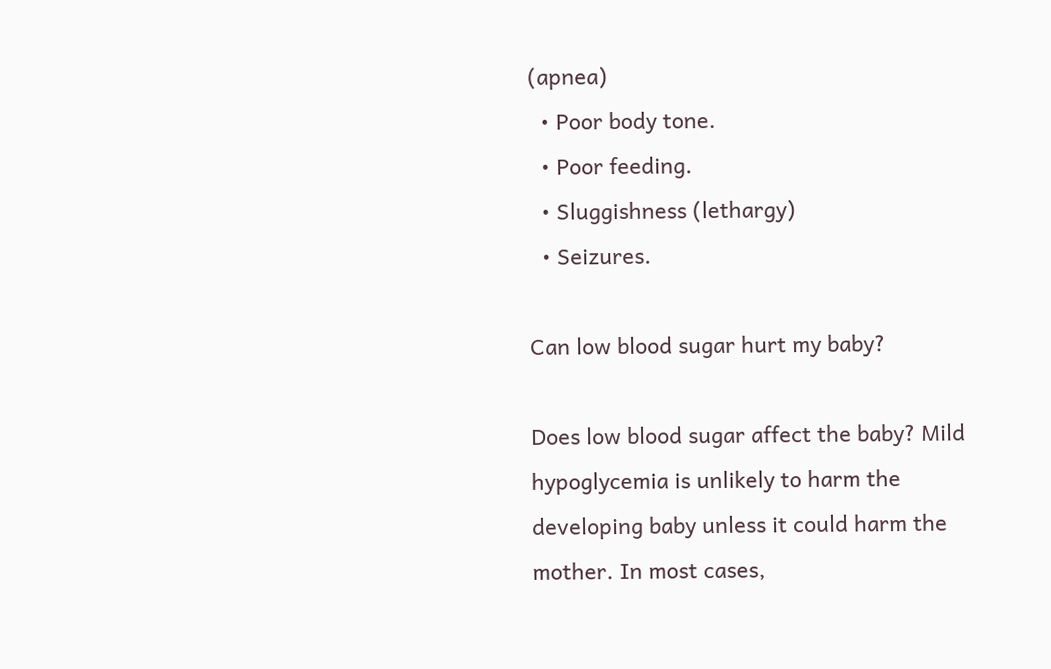(apnea)
  • Poor body tone.
  • Poor feeding.
  • Sluggishness (lethargy)
  • Seizures.

Can low blood sugar hurt my baby?

Does low blood sugar affect the baby? Mild hypoglycemia is unlikely to harm the developing baby unless it could harm the mother. In most cases,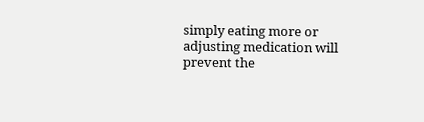simply eating more or adjusting medication will prevent the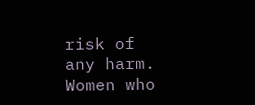risk of any harm. Women who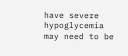have severe hypoglycemia may need to be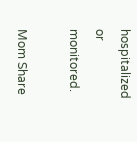hospitalized or monitored.

Mom Share